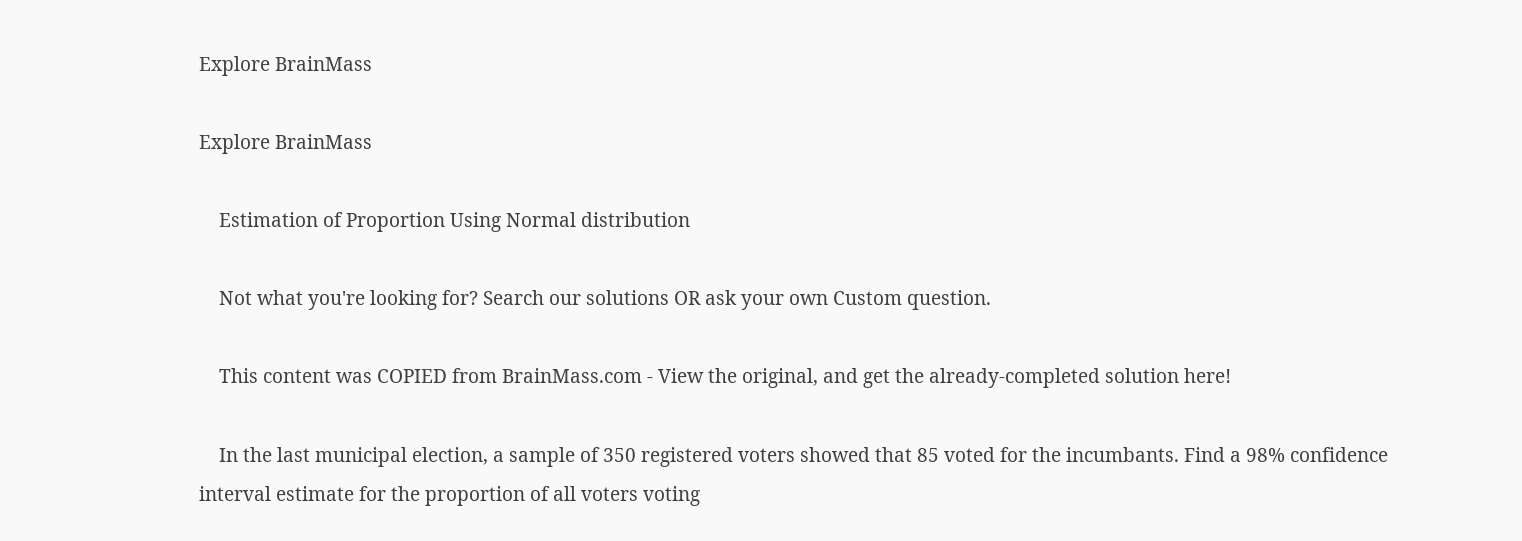Explore BrainMass

Explore BrainMass

    Estimation of Proportion Using Normal distribution

    Not what you're looking for? Search our solutions OR ask your own Custom question.

    This content was COPIED from BrainMass.com - View the original, and get the already-completed solution here!

    In the last municipal election, a sample of 350 registered voters showed that 85 voted for the incumbants. Find a 98% confidence interval estimate for the proportion of all voters voting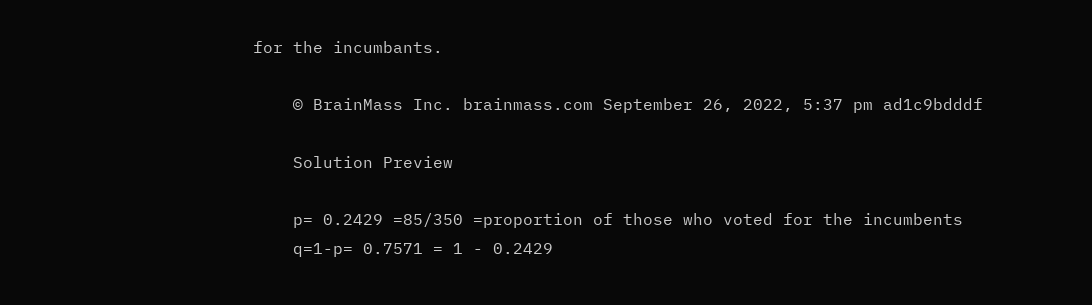for the incumbants.

    © BrainMass Inc. brainmass.com September 26, 2022, 5:37 pm ad1c9bdddf

    Solution Preview

    p= 0.2429 =85/350 =proportion of those who voted for the incumbents
    q=1-p= 0.7571 = 1 - 0.2429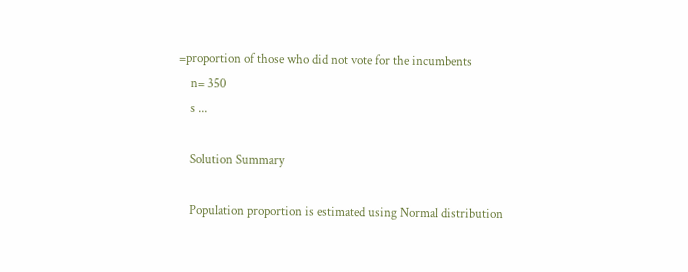=proportion of those who did not vote for the incumbents
    n= 350
    s ...

    Solution Summary

    Population proportion is estimated using Normal distribution